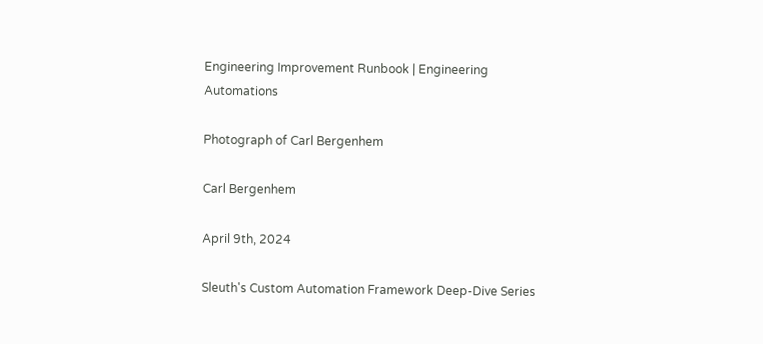Engineering Improvement Runbook | Engineering Automations

Photograph of Carl Bergenhem

Carl Bergenhem

April 9th, 2024

Sleuth's Custom Automation Framework Deep-Dive Series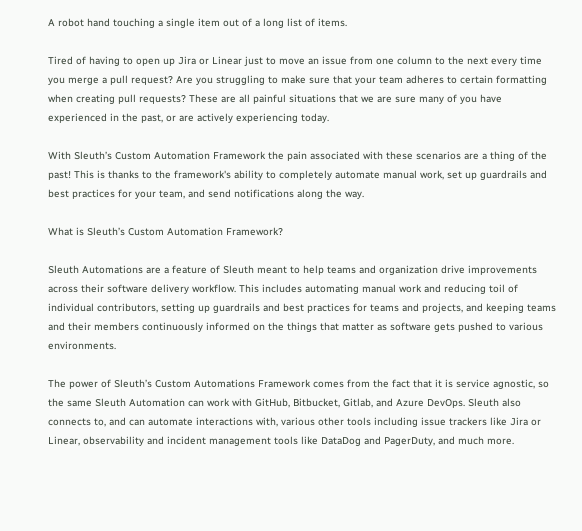A robot hand touching a single item out of a long list of items.

Tired of having to open up Jira or Linear just to move an issue from one column to the next every time you merge a pull request? Are you struggling to make sure that your team adheres to certain formatting when creating pull requests? These are all painful situations that we are sure many of you have experienced in the past, or are actively experiencing today.

With Sleuth’s Custom Automation Framework the pain associated with these scenarios are a thing of the past! This is thanks to the framework's ability to completely automate manual work, set up guardrails and best practices for your team, and send notifications along the way.

What is Sleuth’s Custom Automation Framework?

Sleuth Automations are a feature of Sleuth meant to help teams and organization drive improvements across their software delivery workflow. This includes automating manual work and reducing toil of individual contributors, setting up guardrails and best practices for teams and projects, and keeping teams and their members continuously informed on the things that matter as software gets pushed to various environments.

The power of Sleuth’s Custom Automations Framework comes from the fact that it is service agnostic, so the same Sleuth Automation can work with GitHub, Bitbucket, Gitlab, and Azure DevOps. Sleuth also connects to, and can automate interactions with, various other tools including issue trackers like Jira or Linear, observability and incident management tools like DataDog and PagerDuty, and much more.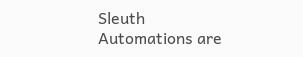Sleuth Automations are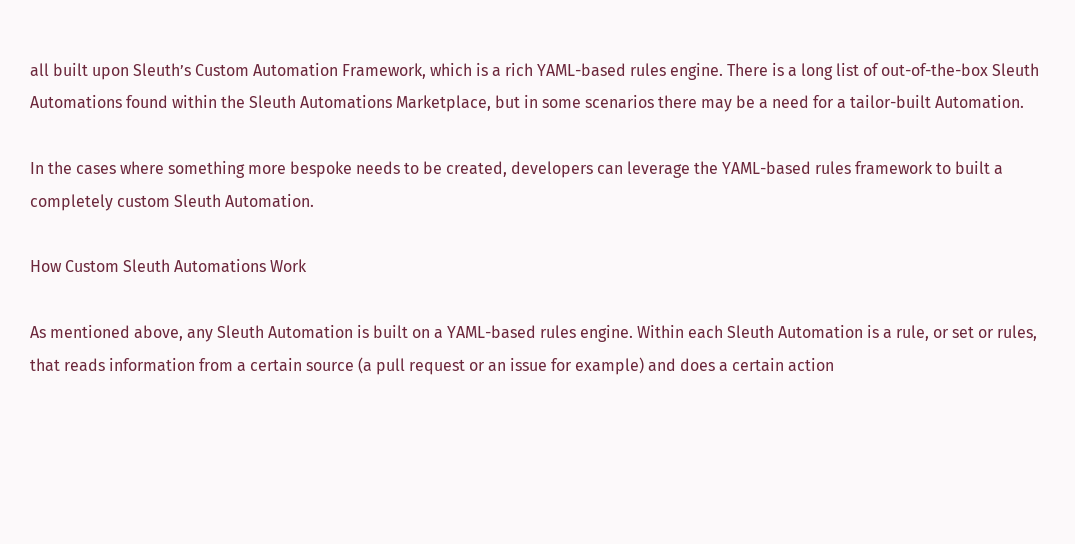all built upon Sleuth’s Custom Automation Framework, which is a rich YAML-based rules engine. There is a long list of out-of-the-box Sleuth Automations found within the Sleuth Automations Marketplace, but in some scenarios there may be a need for a tailor-built Automation.

In the cases where something more bespoke needs to be created, developers can leverage the YAML-based rules framework to built a completely custom Sleuth Automation.

How Custom Sleuth Automations Work

As mentioned above, any Sleuth Automation is built on a YAML-based rules engine. Within each Sleuth Automation is a rule, or set or rules, that reads information from a certain source (a pull request or an issue for example) and does a certain action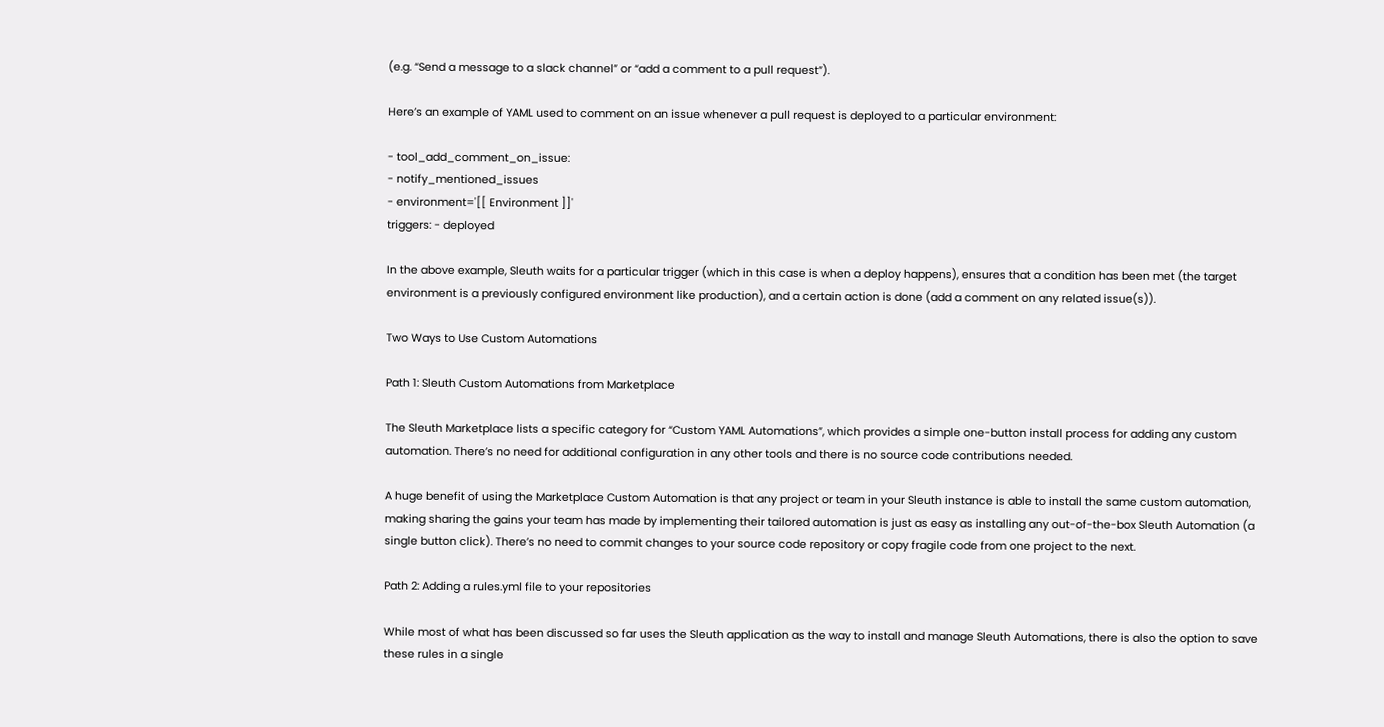(e.g. “Send a message to a slack channel” or “add a comment to a pull request”).

Here’s an example of YAML used to comment on an issue whenever a pull request is deployed to a particular environment:

- tool_add_comment_on_issue:
- notify_mentioned_issues
- environment='[[ Environment ]]'
triggers: - deployed

In the above example, Sleuth waits for a particular trigger (which in this case is when a deploy happens), ensures that a condition has been met (the target environment is a previously configured environment like production), and a certain action is done (add a comment on any related issue(s)).

Two Ways to Use Custom Automations

Path 1: Sleuth Custom Automations from Marketplace

The Sleuth Marketplace lists a specific category for “Custom YAML Automations”, which provides a simple one-button install process for adding any custom automation. There’s no need for additional configuration in any other tools and there is no source code contributions needed.

A huge benefit of using the Marketplace Custom Automation is that any project or team in your Sleuth instance is able to install the same custom automation, making sharing the gains your team has made by implementing their tailored automation is just as easy as installing any out-of-the-box Sleuth Automation (a single button click). There’s no need to commit changes to your source code repository or copy fragile code from one project to the next.

Path 2: Adding a rules.yml file to your repositories

While most of what has been discussed so far uses the Sleuth application as the way to install and manage Sleuth Automations, there is also the option to save these rules in a single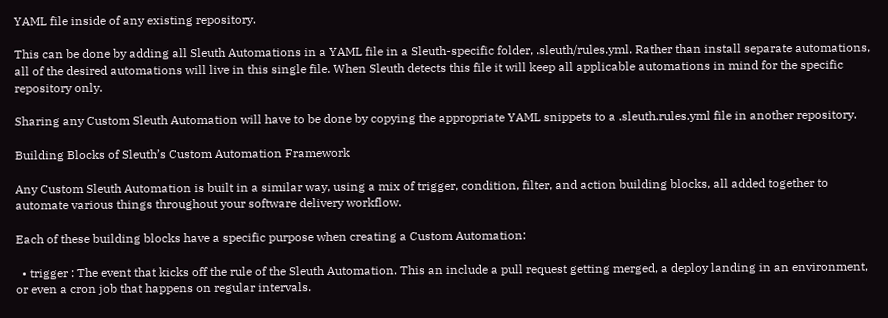YAML file inside of any existing repository.

This can be done by adding all Sleuth Automations in a YAML file in a Sleuth-specific folder, .sleuth/rules.yml. Rather than install separate automations, all of the desired automations will live in this single file. When Sleuth detects this file it will keep all applicable automations in mind for the specific repository only.

Sharing any Custom Sleuth Automation will have to be done by copying the appropriate YAML snippets to a .sleuth.rules.yml file in another repository.

Building Blocks of Sleuth’s Custom Automation Framework

Any Custom Sleuth Automation is built in a similar way, using a mix of trigger, condition, filter, and action building blocks, all added together to automate various things throughout your software delivery workflow.

Each of these building blocks have a specific purpose when creating a Custom Automation:

  • trigger : The event that kicks off the rule of the Sleuth Automation. This an include a pull request getting merged, a deploy landing in an environment, or even a cron job that happens on regular intervals.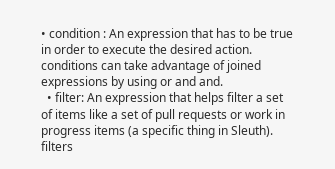• condition : An expression that has to be true in order to execute the desired action. conditions can take advantage of joined expressions by using or and and.
  • filter: An expression that helps filter a set of items like a set of pull requests or work in progress items (a specific thing in Sleuth). filters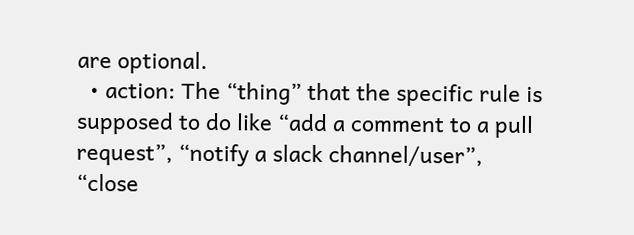are optional.
  • action: The “thing” that the specific rule is supposed to do like “add a comment to a pull request”, “notify a slack channel/user”, “close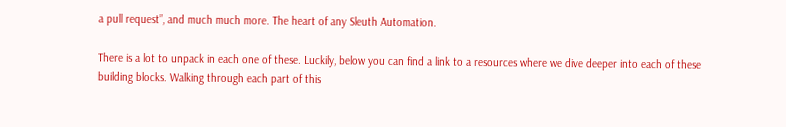a pull request”, and much much more. The heart of any Sleuth Automation.

There is a lot to unpack in each one of these. Luckily, below you can find a link to a resources where we dive deeper into each of these building blocks. Walking through each part of this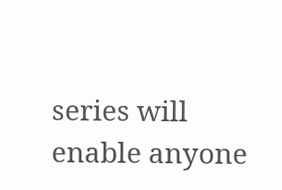series will enable anyone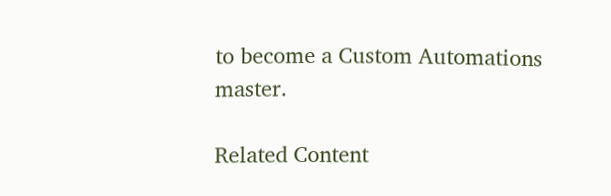to become a Custom Automations master.

Related Content